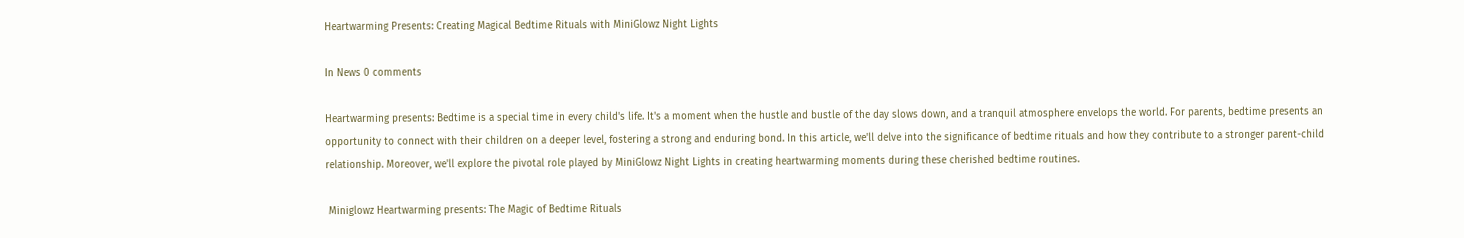Heartwarming Presents: Creating Magical Bedtime Rituals with MiniGlowz Night Lights

In News 0 comments

Heartwarming presents: Bedtime is a special time in every child's life. It's a moment when the hustle and bustle of the day slows down, and a tranquil atmosphere envelops the world. For parents, bedtime presents an opportunity to connect with their children on a deeper level, fostering a strong and enduring bond. In this article, we'll delve into the significance of bedtime rituals and how they contribute to a stronger parent-child relationship. Moreover, we'll explore the pivotal role played by MiniGlowz Night Lights in creating heartwarming moments during these cherished bedtime routines.

 Miniglowz Heartwarming presents: The Magic of Bedtime Rituals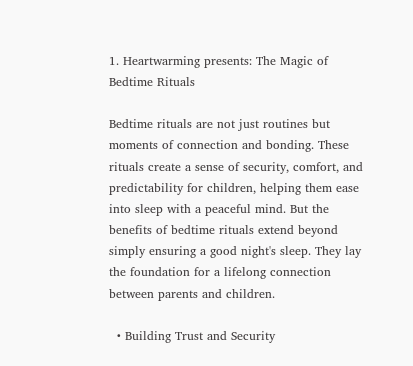1. Heartwarming presents: The Magic of Bedtime Rituals

Bedtime rituals are not just routines but moments of connection and bonding. These rituals create a sense of security, comfort, and predictability for children, helping them ease into sleep with a peaceful mind. But the benefits of bedtime rituals extend beyond simply ensuring a good night's sleep. They lay the foundation for a lifelong connection between parents and children.

  • Building Trust and Security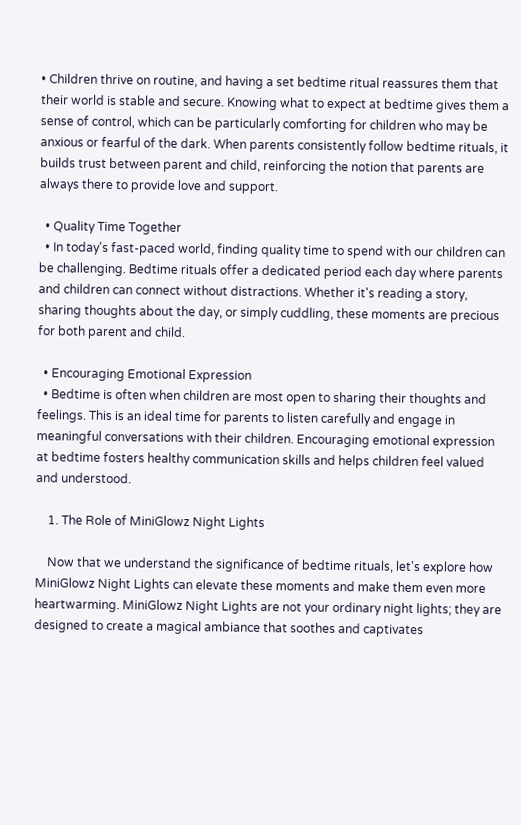• Children thrive on routine, and having a set bedtime ritual reassures them that their world is stable and secure. Knowing what to expect at bedtime gives them a sense of control, which can be particularly comforting for children who may be anxious or fearful of the dark. When parents consistently follow bedtime rituals, it builds trust between parent and child, reinforcing the notion that parents are always there to provide love and support.

  • Quality Time Together
  • In today's fast-paced world, finding quality time to spend with our children can be challenging. Bedtime rituals offer a dedicated period each day where parents and children can connect without distractions. Whether it's reading a story, sharing thoughts about the day, or simply cuddling, these moments are precious for both parent and child.

  • Encouraging Emotional Expression
  • Bedtime is often when children are most open to sharing their thoughts and feelings. This is an ideal time for parents to listen carefully and engage in meaningful conversations with their children. Encouraging emotional expression at bedtime fosters healthy communication skills and helps children feel valued and understood.

    1. The Role of MiniGlowz Night Lights

    Now that we understand the significance of bedtime rituals, let's explore how MiniGlowz Night Lights can elevate these moments and make them even more heartwarming. MiniGlowz Night Lights are not your ordinary night lights; they are designed to create a magical ambiance that soothes and captivates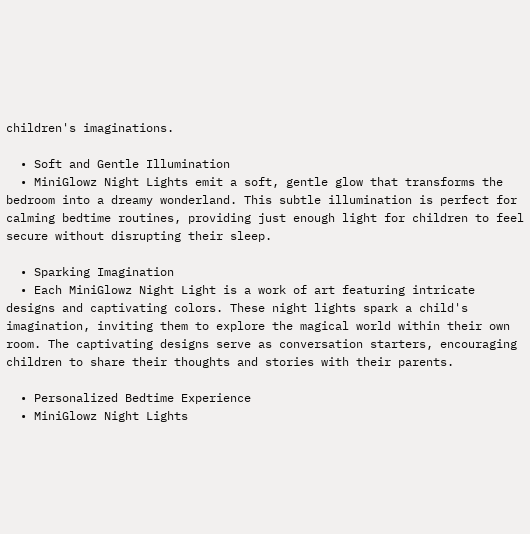children's imaginations.

  • Soft and Gentle Illumination
  • MiniGlowz Night Lights emit a soft, gentle glow that transforms the bedroom into a dreamy wonderland. This subtle illumination is perfect for calming bedtime routines, providing just enough light for children to feel secure without disrupting their sleep.

  • Sparking Imagination
  • Each MiniGlowz Night Light is a work of art featuring intricate designs and captivating colors. These night lights spark a child's imagination, inviting them to explore the magical world within their own room. The captivating designs serve as conversation starters, encouraging children to share their thoughts and stories with their parents.

  • Personalized Bedtime Experience
  • MiniGlowz Night Lights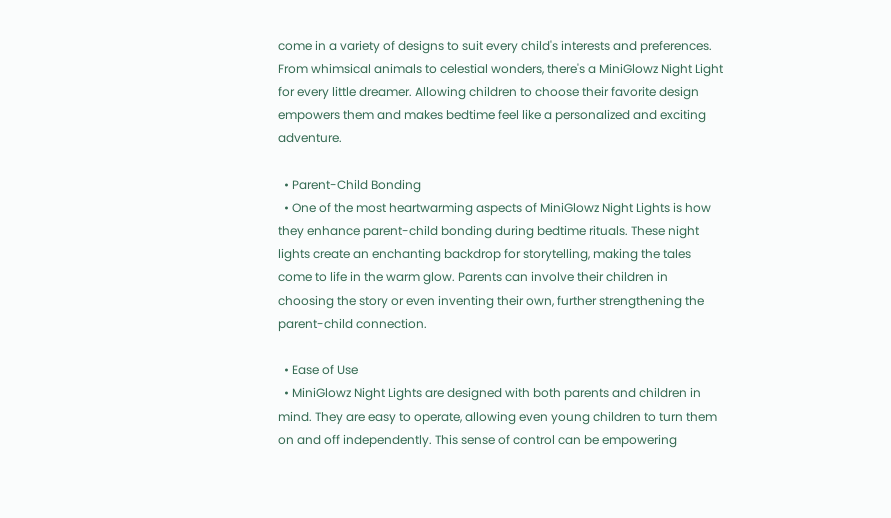come in a variety of designs to suit every child's interests and preferences. From whimsical animals to celestial wonders, there's a MiniGlowz Night Light for every little dreamer. Allowing children to choose their favorite design empowers them and makes bedtime feel like a personalized and exciting adventure.

  • Parent-Child Bonding
  • One of the most heartwarming aspects of MiniGlowz Night Lights is how they enhance parent-child bonding during bedtime rituals. These night lights create an enchanting backdrop for storytelling, making the tales come to life in the warm glow. Parents can involve their children in choosing the story or even inventing their own, further strengthening the parent-child connection.

  • Ease of Use
  • MiniGlowz Night Lights are designed with both parents and children in mind. They are easy to operate, allowing even young children to turn them on and off independently. This sense of control can be empowering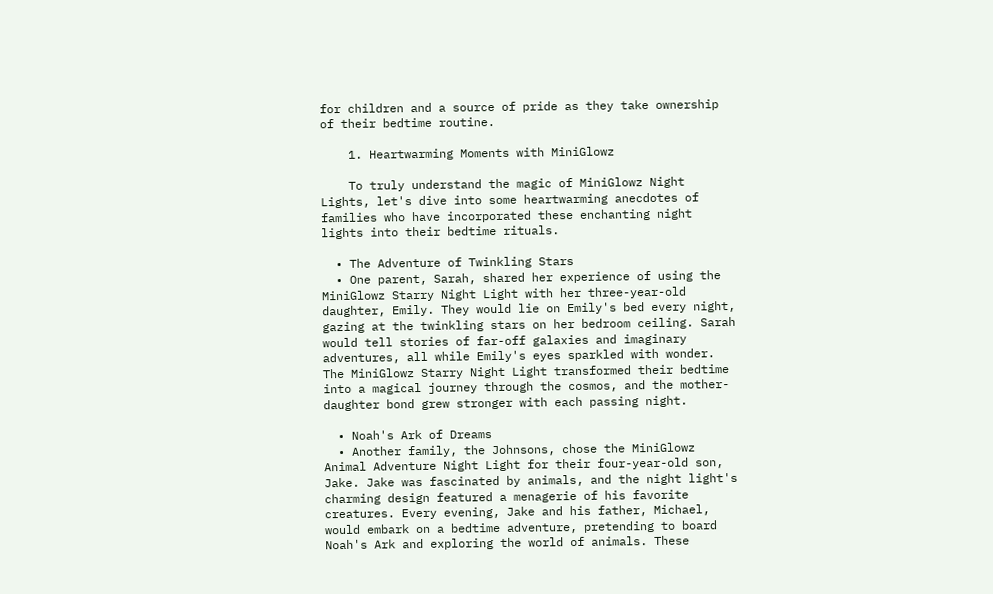for children and a source of pride as they take ownership of their bedtime routine.

    1. Heartwarming Moments with MiniGlowz

    To truly understand the magic of MiniGlowz Night Lights, let's dive into some heartwarming anecdotes of families who have incorporated these enchanting night lights into their bedtime rituals.

  • The Adventure of Twinkling Stars
  • One parent, Sarah, shared her experience of using the MiniGlowz Starry Night Light with her three-year-old daughter, Emily. They would lie on Emily's bed every night, gazing at the twinkling stars on her bedroom ceiling. Sarah would tell stories of far-off galaxies and imaginary adventures, all while Emily's eyes sparkled with wonder. The MiniGlowz Starry Night Light transformed their bedtime into a magical journey through the cosmos, and the mother-daughter bond grew stronger with each passing night.

  • Noah's Ark of Dreams
  • Another family, the Johnsons, chose the MiniGlowz Animal Adventure Night Light for their four-year-old son, Jake. Jake was fascinated by animals, and the night light's charming design featured a menagerie of his favorite creatures. Every evening, Jake and his father, Michael, would embark on a bedtime adventure, pretending to board Noah's Ark and exploring the world of animals. These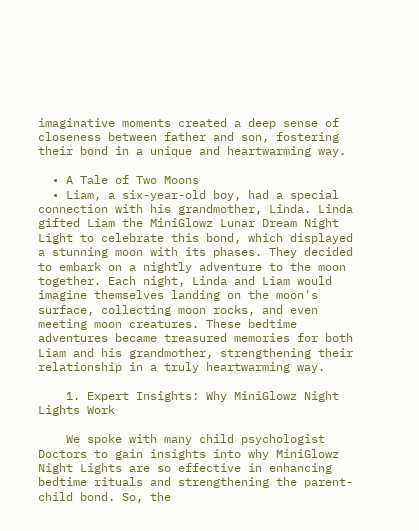imaginative moments created a deep sense of closeness between father and son, fostering their bond in a unique and heartwarming way.

  • A Tale of Two Moons
  • Liam, a six-year-old boy, had a special connection with his grandmother, Linda. Linda gifted Liam the MiniGlowz Lunar Dream Night Light to celebrate this bond, which displayed a stunning moon with its phases. They decided to embark on a nightly adventure to the moon together. Each night, Linda and Liam would imagine themselves landing on the moon's surface, collecting moon rocks, and even meeting moon creatures. These bedtime adventures became treasured memories for both Liam and his grandmother, strengthening their relationship in a truly heartwarming way.

    1. Expert Insights: Why MiniGlowz Night Lights Work

    We spoke with many child psychologist Doctors to gain insights into why MiniGlowz Night Lights are so effective in enhancing bedtime rituals and strengthening the parent-child bond. So, the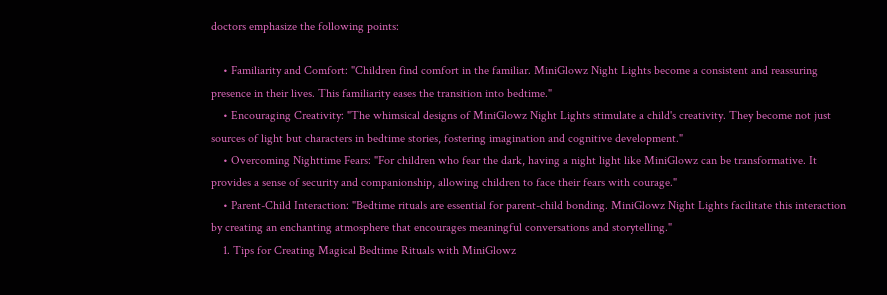doctors emphasize the following points:

    • Familiarity and Comfort: "Children find comfort in the familiar. MiniGlowz Night Lights become a consistent and reassuring presence in their lives. This familiarity eases the transition into bedtime."
    • Encouraging Creativity: "The whimsical designs of MiniGlowz Night Lights stimulate a child's creativity. They become not just sources of light but characters in bedtime stories, fostering imagination and cognitive development."
    • Overcoming Nighttime Fears: "For children who fear the dark, having a night light like MiniGlowz can be transformative. It provides a sense of security and companionship, allowing children to face their fears with courage."
    • Parent-Child Interaction: "Bedtime rituals are essential for parent-child bonding. MiniGlowz Night Lights facilitate this interaction by creating an enchanting atmosphere that encourages meaningful conversations and storytelling."
    1. Tips for Creating Magical Bedtime Rituals with MiniGlowz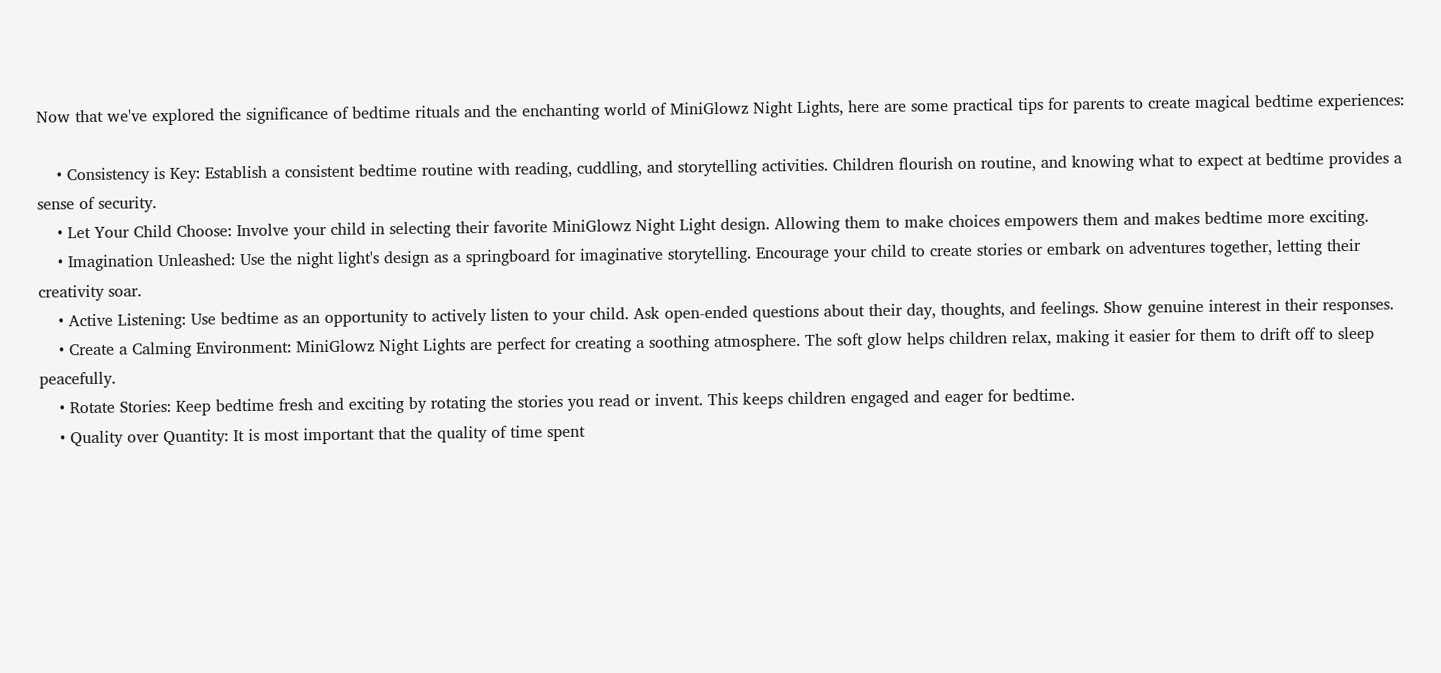Now that we've explored the significance of bedtime rituals and the enchanting world of MiniGlowz Night Lights, here are some practical tips for parents to create magical bedtime experiences:

    • Consistency is Key: Establish a consistent bedtime routine with reading, cuddling, and storytelling activities. Children flourish on routine, and knowing what to expect at bedtime provides a sense of security.
    • Let Your Child Choose: Involve your child in selecting their favorite MiniGlowz Night Light design. Allowing them to make choices empowers them and makes bedtime more exciting.
    • Imagination Unleashed: Use the night light's design as a springboard for imaginative storytelling. Encourage your child to create stories or embark on adventures together, letting their creativity soar.
    • Active Listening: Use bedtime as an opportunity to actively listen to your child. Ask open-ended questions about their day, thoughts, and feelings. Show genuine interest in their responses.
    • Create a Calming Environment: MiniGlowz Night Lights are perfect for creating a soothing atmosphere. The soft glow helps children relax, making it easier for them to drift off to sleep peacefully.
    • Rotate Stories: Keep bedtime fresh and exciting by rotating the stories you read or invent. This keeps children engaged and eager for bedtime.
    • Quality over Quantity: It is most important that the quality of time spent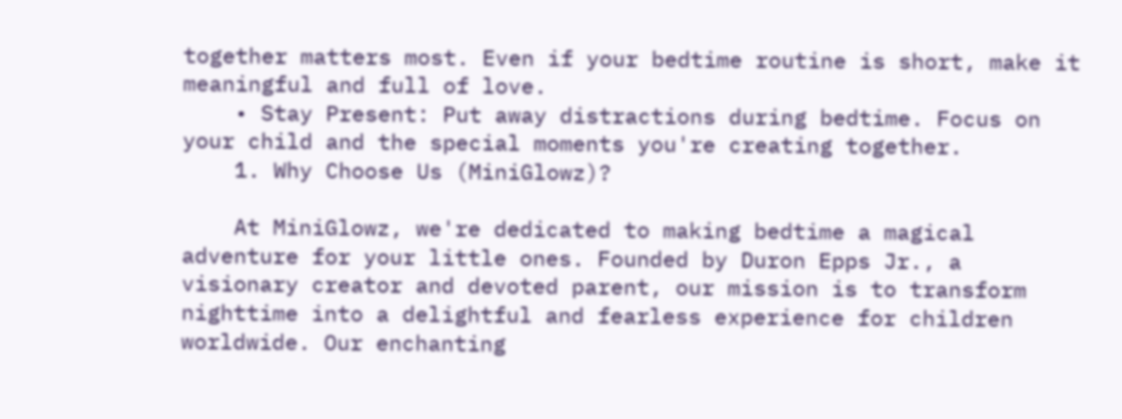together matters most. Even if your bedtime routine is short, make it meaningful and full of love.
    • Stay Present: Put away distractions during bedtime. Focus on your child and the special moments you're creating together.
    1. Why Choose Us (MiniGlowz)?

    At MiniGlowz, we're dedicated to making bedtime a magical adventure for your little ones. Founded by Duron Epps Jr., a visionary creator and devoted parent, our mission is to transform nighttime into a delightful and fearless experience for children worldwide. Our enchanting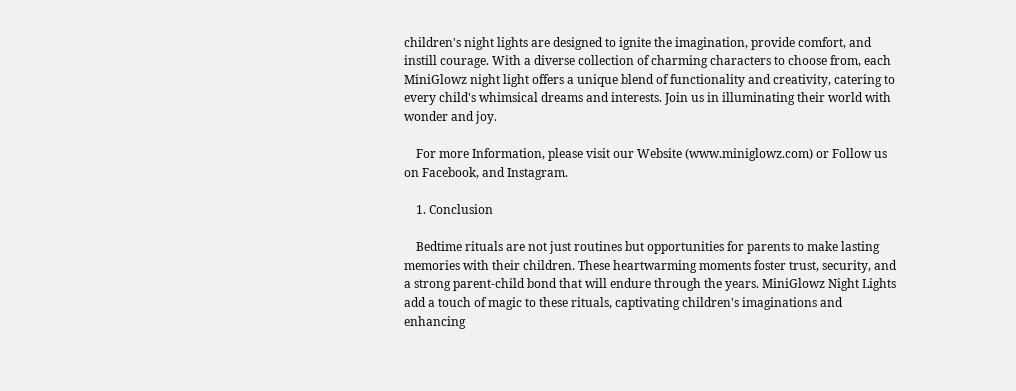children's night lights are designed to ignite the imagination, provide comfort, and instill courage. With a diverse collection of charming characters to choose from, each MiniGlowz night light offers a unique blend of functionality and creativity, catering to every child's whimsical dreams and interests. Join us in illuminating their world with wonder and joy.

    For more Information, please visit our Website (www.miniglowz.com) or Follow us on Facebook, and Instagram.

    1. Conclusion

    Bedtime rituals are not just routines but opportunities for parents to make lasting memories with their children. These heartwarming moments foster trust, security, and a strong parent-child bond that will endure through the years. MiniGlowz Night Lights add a touch of magic to these rituals, captivating children's imaginations and enhancing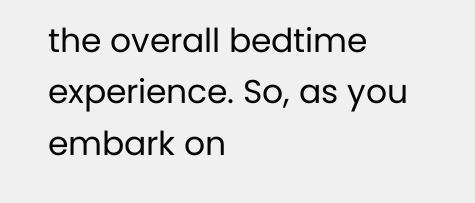the overall bedtime experience. So, as you embark on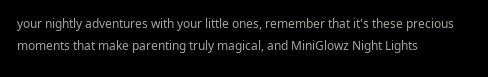your nightly adventures with your little ones, remember that it's these precious moments that make parenting truly magical, and MiniGlowz Night Lights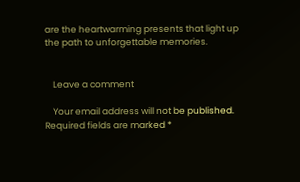are the heartwarming presents that light up the path to unforgettable memories.


    Leave a comment

    Your email address will not be published. Required fields are marked *